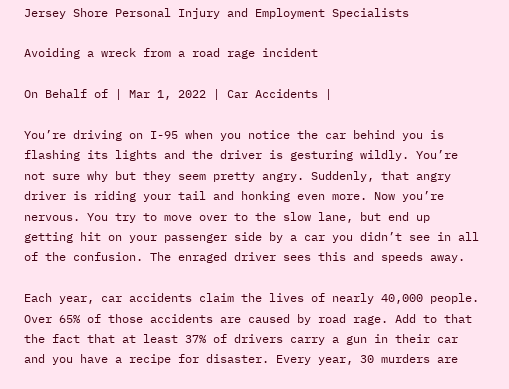Jersey Shore Personal Injury and Employment Specialists

Avoiding a wreck from a road rage incident

On Behalf of | Mar 1, 2022 | Car Accidents |

You’re driving on I-95 when you notice the car behind you is flashing its lights and the driver is gesturing wildly. You’re not sure why but they seem pretty angry. Suddenly, that angry driver is riding your tail and honking even more. Now you’re nervous. You try to move over to the slow lane, but end up getting hit on your passenger side by a car you didn’t see in all of the confusion. The enraged driver sees this and speeds away.

Each year, car accidents claim the lives of nearly 40,000 people.  Over 65% of those accidents are caused by road rage. Add to that the fact that at least 37% of drivers carry a gun in their car and you have a recipe for disaster. Every year, 30 murders are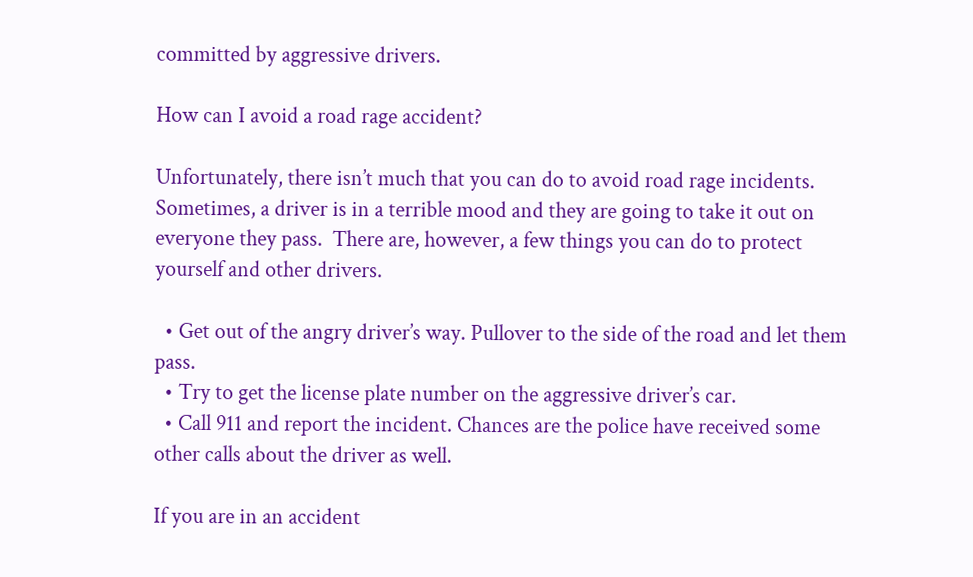committed by aggressive drivers.

How can I avoid a road rage accident?

Unfortunately, there isn’t much that you can do to avoid road rage incidents. Sometimes, a driver is in a terrible mood and they are going to take it out on everyone they pass.  There are, however, a few things you can do to protect yourself and other drivers.

  • Get out of the angry driver’s way. Pullover to the side of the road and let them pass.
  • Try to get the license plate number on the aggressive driver’s car.
  • Call 911 and report the incident. Chances are the police have received some other calls about the driver as well.

If you are in an accident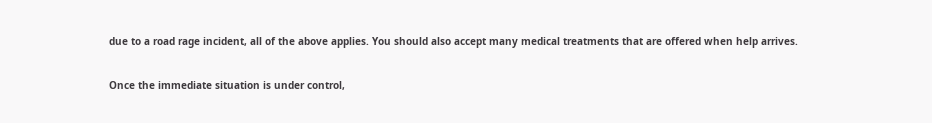due to a road rage incident, all of the above applies. You should also accept many medical treatments that are offered when help arrives.

Once the immediate situation is under control,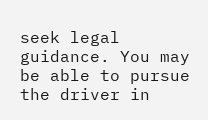seek legal guidance. You may be able to pursue the driver in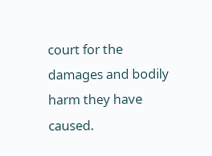court for the damages and bodily harm they have caused.